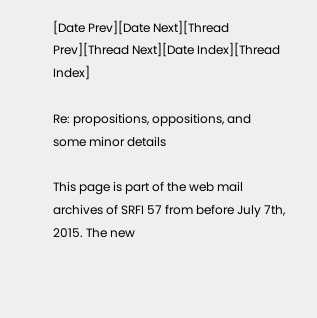[Date Prev][Date Next][Thread Prev][Thread Next][Date Index][Thread Index]

Re: propositions, oppositions, and some minor details

This page is part of the web mail archives of SRFI 57 from before July 7th, 2015. The new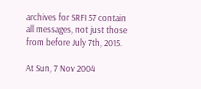archives for SRFI 57 contain all messages, not just those from before July 7th, 2015.

At Sun, 7 Nov 2004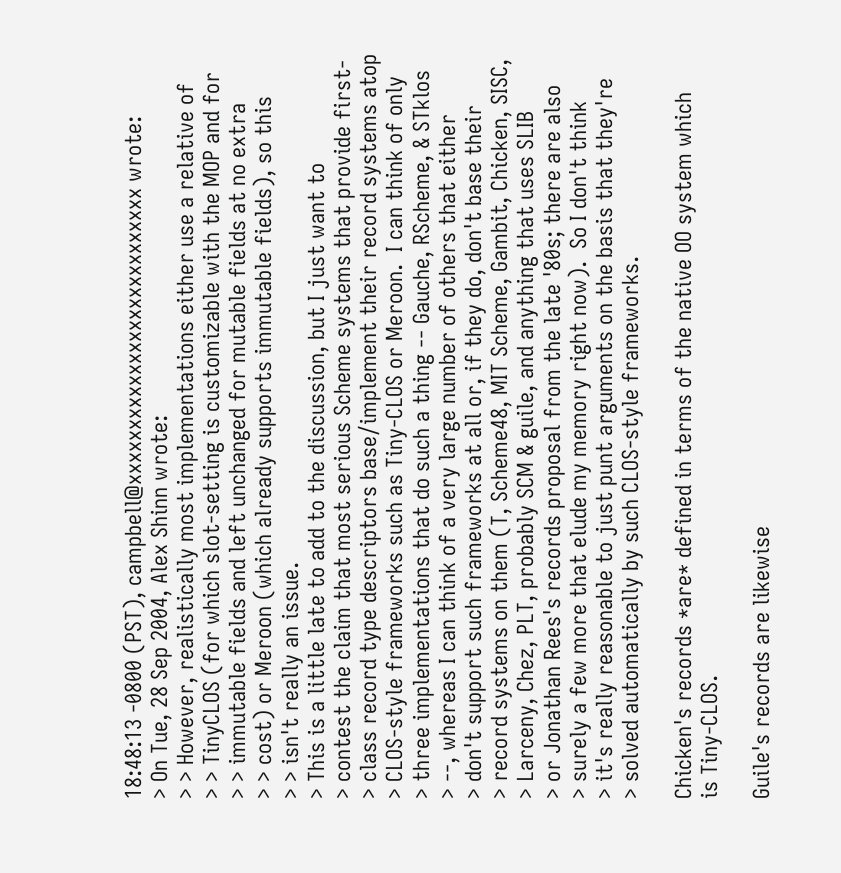18:48:13 -0800 (PST), campbell@xxxxxxxxxxxxxxxxxxxxxxxxxxx wrote:
> On Tue, 28 Sep 2004, Alex Shinn wrote:
> > However, realistically most implementations either use a relative of
> > TinyCLOS (for which slot-setting is customizable with the MOP and for
> > immutable fields and left unchanged for mutable fields at no extra
> > cost) or Meroon (which already supports immutable fields), so this
> > isn't really an issue.
> This is a little late to add to the discussion, but I just want to
> contest the claim that most serious Scheme systems that provide first-
> class record type descriptors base/implement their record systems atop
> CLOS-style frameworks such as Tiny-CLOS or Meroon.  I can think of only
> three implementations that do such a thing -- Gauche, RScheme, & STklos
> --, whereas I can think of a very large number of others that either
> don't support such frameworks at all or, if they do, don't base their
> record systems on them (T, Scheme48, MIT Scheme, Gambit, Chicken, SISC,
> Larceny, Chez, PLT, probably SCM & guile, and anything that uses SLIB
> or Jonathan Rees's records proposal from the late '80s; there are also
> surely a few more that elude my memory right now).  So I don't think
> it's really reasonable to just punt arguments on the basis that they're
> solved automatically by such CLOS-style frameworks.

Chicken's records *are* defined in terms of the native OO system which
is Tiny-CLOS.

Guile's records are likewise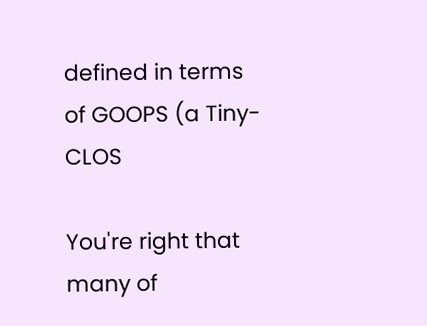defined in terms of GOOPS (a Tiny-CLOS

You're right that many of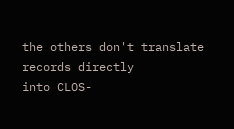the others don't translate records directly
into CLOS-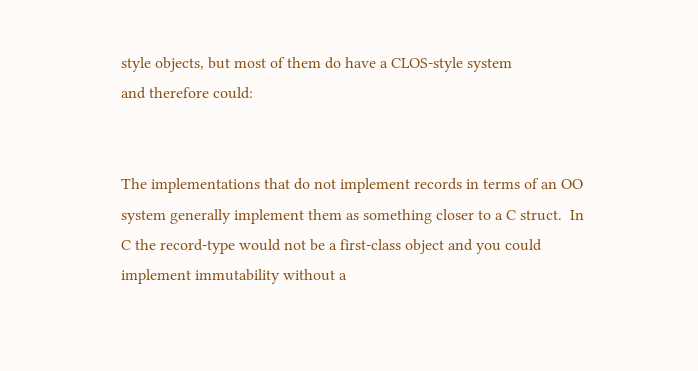style objects, but most of them do have a CLOS-style system
and therefore could:


The implementations that do not implement records in terms of an OO
system generally implement them as something closer to a C struct.  In
C the record-type would not be a first-class object and you could
implement immutability without a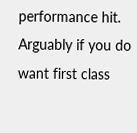performance hit.  Arguably if you do
want first class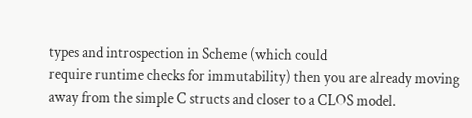types and introspection in Scheme (which could
require runtime checks for immutability) then you are already moving
away from the simple C structs and closer to a CLOS model.